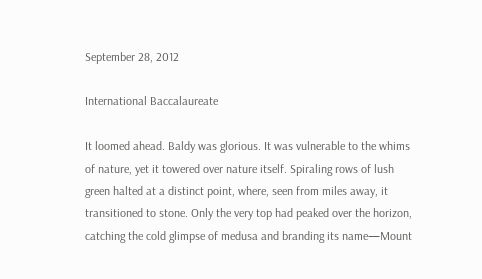September 28, 2012

International Baccalaureate

It loomed ahead. Baldy was glorious. It was vulnerable to the whims of nature, yet it towered over nature itself. Spiraling rows of lush green halted at a distinct point, where, seen from miles away, it transitioned to stone. Only the very top had peaked over the horizon, catching the cold glimpse of medusa and branding its name—Mount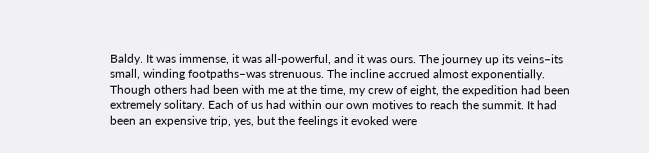Baldy. It was immense, it was all-powerful, and it was ours. The journey up its veins–its small, winding footpaths–was strenuous. The incline accrued almost exponentially. Though others had been with me at the time, my crew of eight, the expedition had been extremely solitary. Each of us had within our own motives to reach the summit. It had been an expensive trip, yes, but the feelings it evoked were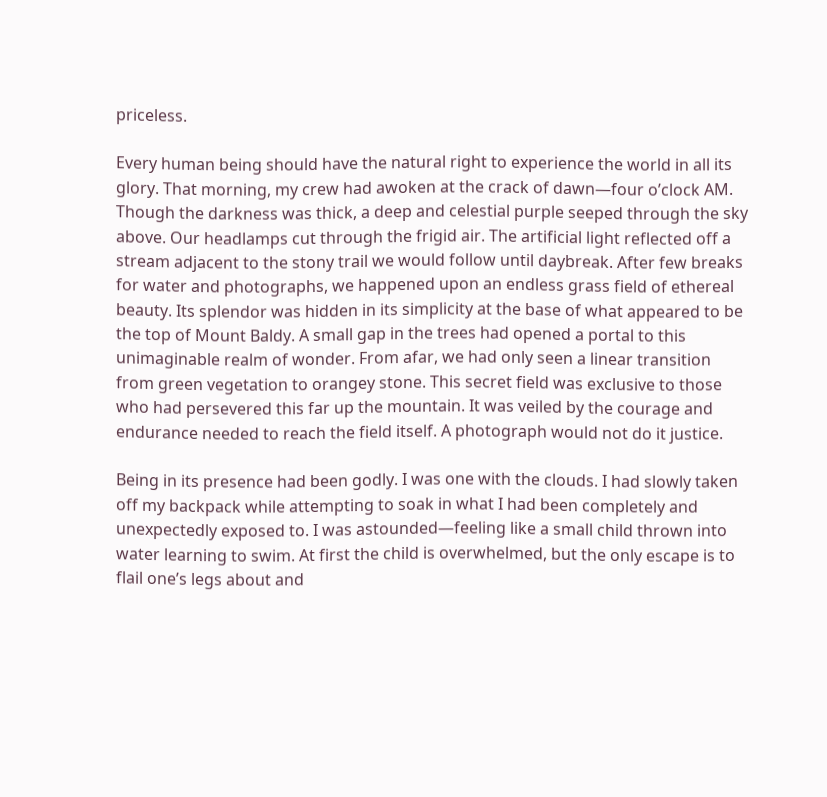priceless.

Every human being should have the natural right to experience the world in all its glory. That morning, my crew had awoken at the crack of dawn—four o’clock AM. Though the darkness was thick, a deep and celestial purple seeped through the sky above. Our headlamps cut through the frigid air. The artificial light reflected off a stream adjacent to the stony trail we would follow until daybreak. After few breaks for water and photographs, we happened upon an endless grass field of ethereal beauty. Its splendor was hidden in its simplicity at the base of what appeared to be the top of Mount Baldy. A small gap in the trees had opened a portal to this unimaginable realm of wonder. From afar, we had only seen a linear transition from green vegetation to orangey stone. This secret field was exclusive to those who had persevered this far up the mountain. It was veiled by the courage and endurance needed to reach the field itself. A photograph would not do it justice.

Being in its presence had been godly. I was one with the clouds. I had slowly taken off my backpack while attempting to soak in what I had been completely and unexpectedly exposed to. I was astounded—feeling like a small child thrown into water learning to swim. At first the child is overwhelmed, but the only escape is to flail one’s legs about and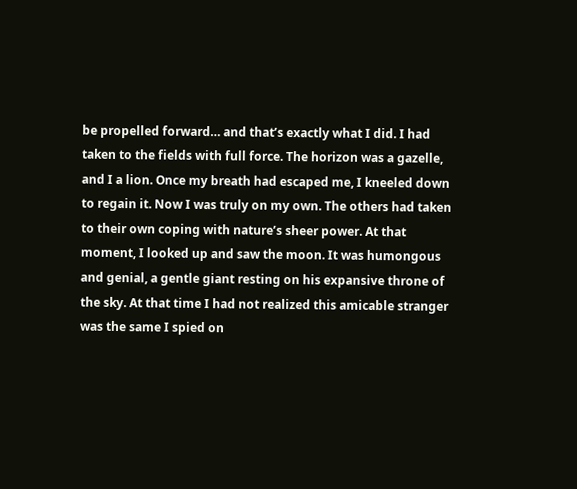be propelled forward… and that’s exactly what I did. I had taken to the fields with full force. The horizon was a gazelle, and I a lion. Once my breath had escaped me, I kneeled down to regain it. Now I was truly on my own. The others had taken to their own coping with nature’s sheer power. At that moment, I looked up and saw the moon. It was humongous and genial, a gentle giant resting on his expansive throne of the sky. At that time I had not realized this amicable stranger was the same I spied on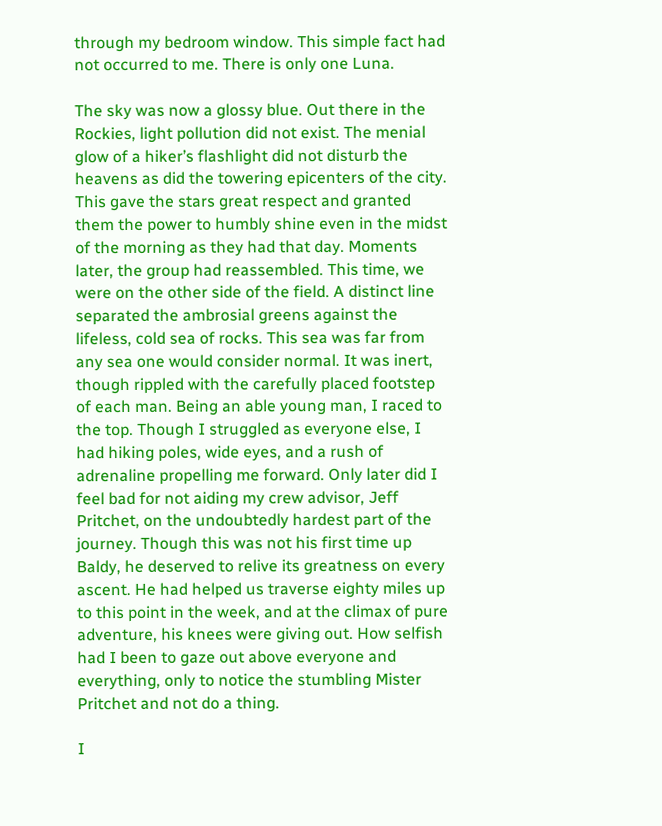through my bedroom window. This simple fact had not occurred to me. There is only one Luna.

The sky was now a glossy blue. Out there in the Rockies, light pollution did not exist. The menial glow of a hiker’s flashlight did not disturb the heavens as did the towering epicenters of the city. This gave the stars great respect and granted them the power to humbly shine even in the midst of the morning as they had that day. Moments later, the group had reassembled. This time, we were on the other side of the field. A distinct line separated the ambrosial greens against the lifeless, cold sea of rocks. This sea was far from any sea one would consider normal. It was inert, though rippled with the carefully placed footstep of each man. Being an able young man, I raced to the top. Though I struggled as everyone else, I had hiking poles, wide eyes, and a rush of adrenaline propelling me forward. Only later did I feel bad for not aiding my crew advisor, Jeff Pritchet, on the undoubtedly hardest part of the journey. Though this was not his first time up Baldy, he deserved to relive its greatness on every ascent. He had helped us traverse eighty miles up to this point in the week, and at the climax of pure adventure, his knees were giving out. How selfish had I been to gaze out above everyone and everything, only to notice the stumbling Mister Pritchet and not do a thing.

I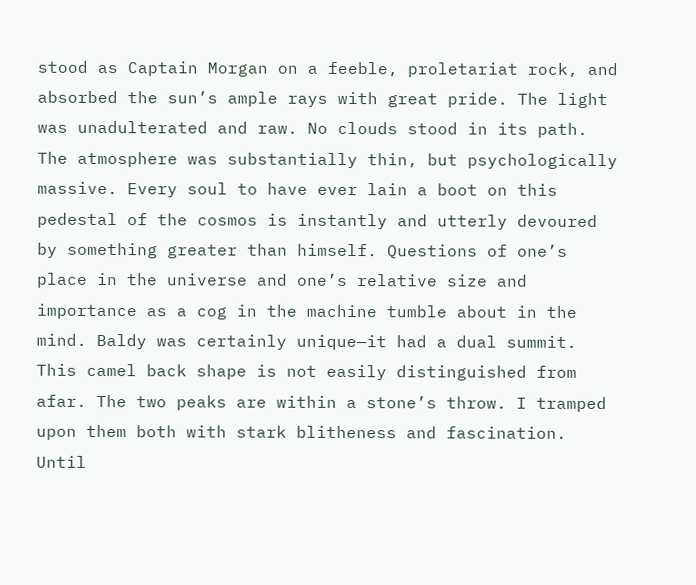stood as Captain Morgan on a feeble, proletariat rock, and absorbed the sun’s ample rays with great pride. The light was unadulterated and raw. No clouds stood in its path. The atmosphere was substantially thin, but psychologically massive. Every soul to have ever lain a boot on this pedestal of the cosmos is instantly and utterly devoured by something greater than himself. Questions of one’s place in the universe and one’s relative size and importance as a cog in the machine tumble about in the mind. Baldy was certainly unique—it had a dual summit. This camel back shape is not easily distinguished from afar. The two peaks are within a stone’s throw. I tramped upon them both with stark blitheness and fascination. Until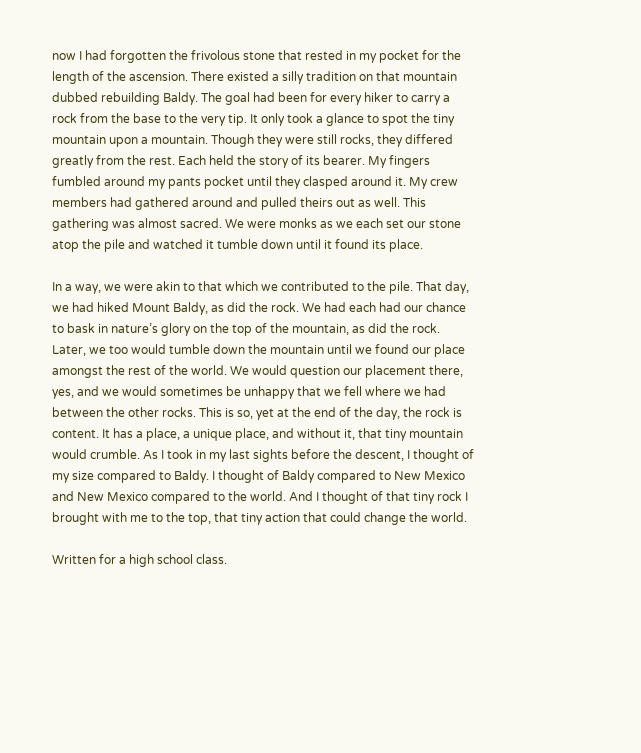now I had forgotten the frivolous stone that rested in my pocket for the length of the ascension. There existed a silly tradition on that mountain dubbed rebuilding Baldy. The goal had been for every hiker to carry a rock from the base to the very tip. It only took a glance to spot the tiny mountain upon a mountain. Though they were still rocks, they differed greatly from the rest. Each held the story of its bearer. My fingers fumbled around my pants pocket until they clasped around it. My crew members had gathered around and pulled theirs out as well. This gathering was almost sacred. We were monks as we each set our stone atop the pile and watched it tumble down until it found its place.

In a way, we were akin to that which we contributed to the pile. That day, we had hiked Mount Baldy, as did the rock. We had each had our chance to bask in nature’s glory on the top of the mountain, as did the rock. Later, we too would tumble down the mountain until we found our place amongst the rest of the world. We would question our placement there, yes, and we would sometimes be unhappy that we fell where we had between the other rocks. This is so, yet at the end of the day, the rock is content. It has a place, a unique place, and without it, that tiny mountain would crumble. As I took in my last sights before the descent, I thought of my size compared to Baldy. I thought of Baldy compared to New Mexico and New Mexico compared to the world. And I thought of that tiny rock I brought with me to the top, that tiny action that could change the world.

Written for a high school class.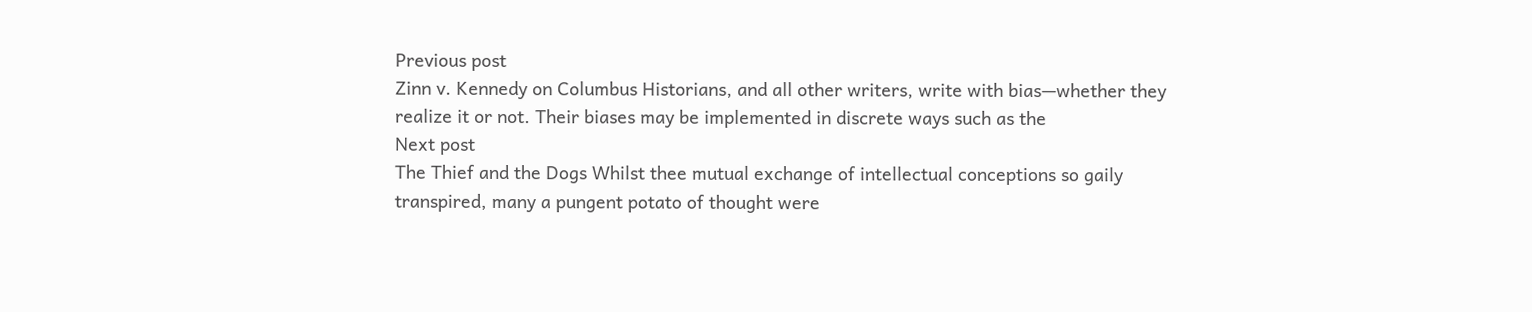Previous post
Zinn v. Kennedy on Columbus Historians, and all other writers, write with bias—whether they realize it or not. Their biases may be implemented in discrete ways such as the
Next post
The Thief and the Dogs Whilst thee mutual exchange of intellectual conceptions so gaily transpired, many a pungent potato of thought were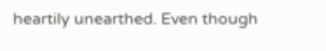heartily unearthed. Even though